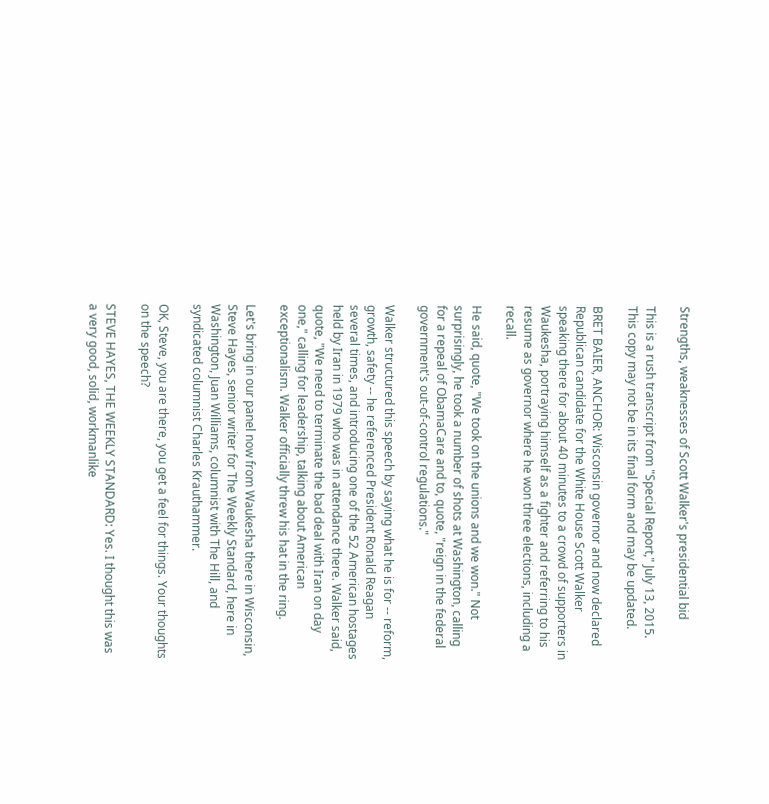Strengths, weaknesses of Scott Walker's presidential bid

This is a rush transcript from "Special Report," July 13, 2015. This copy may not be in its final form and may be updated.

BRET BAIER, ANCHOR: Wisconsin governor and now declared Republican candidate for the White House Scott Walker speaking there for about 40 minutes to a crowd of supporters in Waukesha, portraying himself as a fighter and referring to his resume as governor where he won three elections, including a recall.

He said, quote, "We took on the unions and we won." Not surprisingly, he took a number of shots at Washington, calling for a repeal of ObamaCare and to, quote, "reign in the federal government's out-of-control regulations."

Walker structured this speech by saying what he is for -- reform, growth, safety -- he referenced President Ronald Reagan several times, and introducing one of the 52 American hostages held by Iran in 1979 who was in attendance there. Walker said, quote, "We need to terminate the bad deal with Iran on day one," calling for leadership, talking about American exceptionalism. Walker officially threw his hat in the ring.

Let's bring in our panel now from Waukesha there in Wisconsin, Steve Hayes, senior writer for The Weekly Standard, here in Washington, Juan Williams, columnist with The Hill, and syndicated columnist Charles Krauthammer.

OK, Steve, you are there, you get a feel for things. Your thoughts on the speech?

STEVE HAYES, THE WEEKLY STANDARD: Yes. I thought this was a very good, solid, workmanlike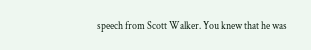speech from Scott Walker. You knew that he was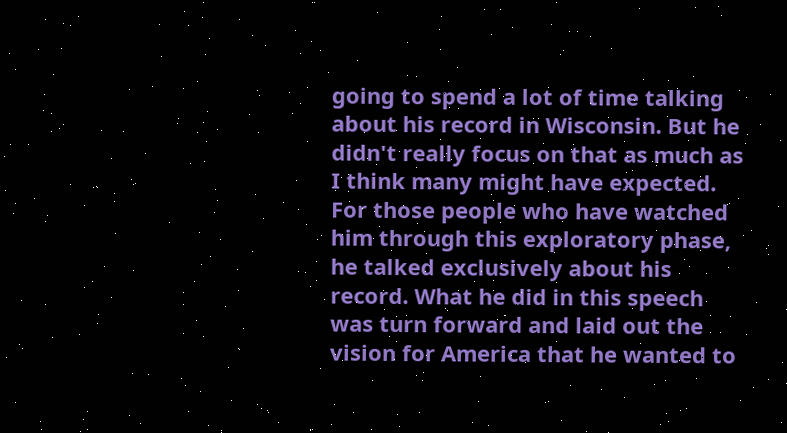going to spend a lot of time talking about his record in Wisconsin. But he didn't really focus on that as much as I think many might have expected. For those people who have watched him through this exploratory phase, he talked exclusively about his record. What he did in this speech was turn forward and laid out the vision for America that he wanted to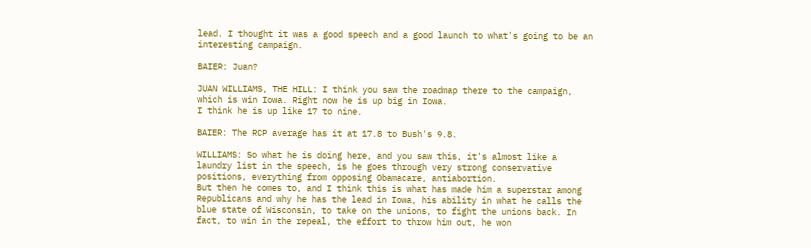lead. I thought it was a good speech and a good launch to what's going to be an interesting campaign.

BAIER: Juan?

JUAN WILLIAMS, THE HILL: I think you saw the roadmap there to the campaign, which is win Iowa. Right now he is up big in Iowa.
I think he is up like 17 to nine.

BAIER: The RCP average has it at 17.8 to Bush's 9.8.

WILLIAMS: So what he is doing here, and you saw this, it's almost like a laundry list in the speech, is he goes through very strong conservative positions, everything from opposing Obamacare, antiabortion.
But then he comes to, and I think this is what has made him a superstar among Republicans and why he has the lead in Iowa, his ability in what he calls the blue state of Wisconsin, to take on the unions, to fight the unions back. In fact, to win in the repeal, the effort to throw him out, he won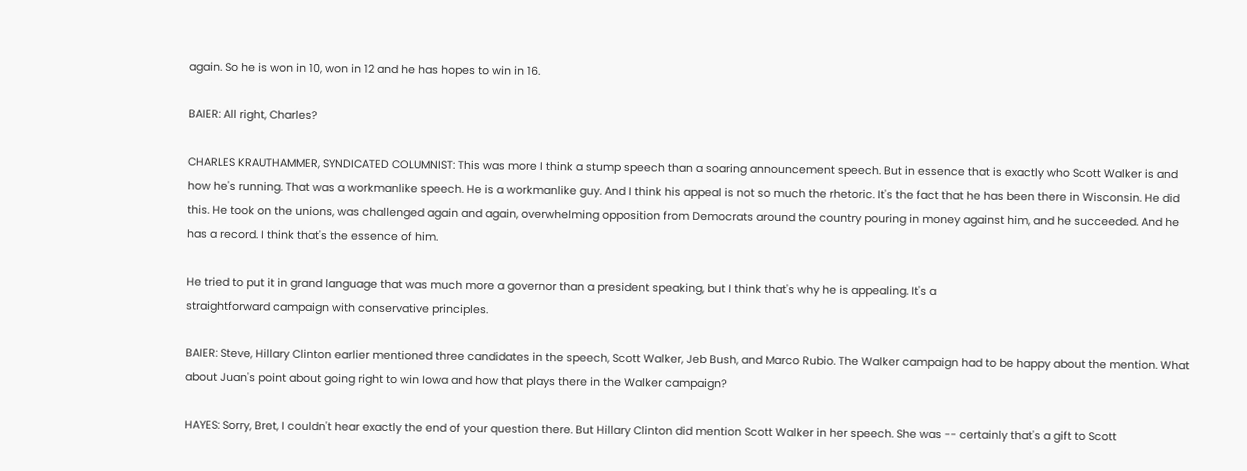again. So he is won in 10, won in 12 and he has hopes to win in 16.

BAIER: All right, Charles?

CHARLES KRAUTHAMMER, SYNDICATED COLUMNIST: This was more I think a stump speech than a soaring announcement speech. But in essence that is exactly who Scott Walker is and how he's running. That was a workmanlike speech. He is a workmanlike guy. And I think his appeal is not so much the rhetoric. It's the fact that he has been there in Wisconsin. He did this. He took on the unions, was challenged again and again, overwhelming opposition from Democrats around the country pouring in money against him, and he succeeded. And he has a record. I think that's the essence of him.

He tried to put it in grand language that was much more a governor than a president speaking, but I think that's why he is appealing. It's a
straightforward campaign with conservative principles.

BAIER: Steve, Hillary Clinton earlier mentioned three candidates in the speech, Scott Walker, Jeb Bush, and Marco Rubio. The Walker campaign had to be happy about the mention. What about Juan's point about going right to win Iowa and how that plays there in the Walker campaign?

HAYES: Sorry, Bret, I couldn't hear exactly the end of your question there. But Hillary Clinton did mention Scott Walker in her speech. She was -- certainly that's a gift to Scott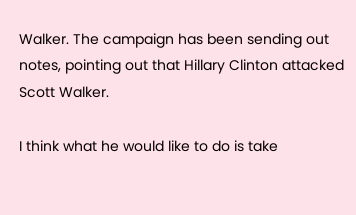Walker. The campaign has been sending out notes, pointing out that Hillary Clinton attacked Scott Walker.

I think what he would like to do is take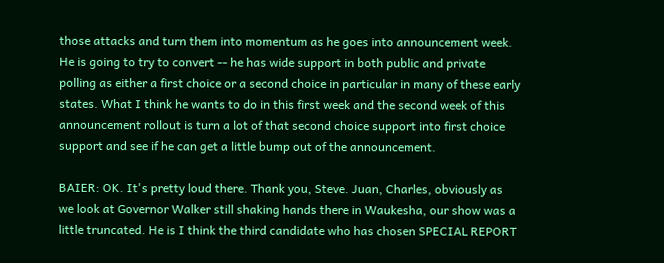those attacks and turn them into momentum as he goes into announcement week. He is going to try to convert -- he has wide support in both public and private polling as either a first choice or a second choice in particular in many of these early states. What I think he wants to do in this first week and the second week of this announcement rollout is turn a lot of that second choice support into first choice support and see if he can get a little bump out of the announcement.

BAIER: OK. It's pretty loud there. Thank you, Steve. Juan, Charles, obviously as we look at Governor Walker still shaking hands there in Waukesha, our show was a little truncated. He is I think the third candidate who has chosen SPECIAL REPORT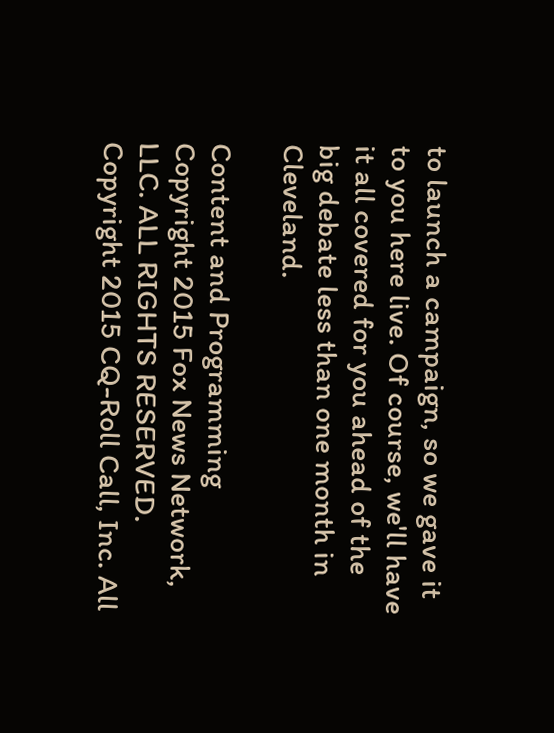to launch a campaign, so we gave it to you here live. Of course, we'll have it all covered for you ahead of the big debate less than one month in Cleveland.

Content and Programming Copyright 2015 Fox News Network, LLC. ALL RIGHTS RESERVED. Copyright 2015 CQ-Roll Call, Inc. All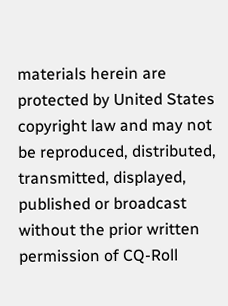materials herein are protected by United States copyright law and may not be reproduced, distributed, transmitted, displayed, published or broadcast without the prior written permission of CQ-Roll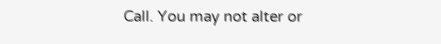Call. You may not alter or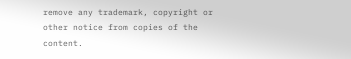remove any trademark, copyright or other notice from copies of the content.